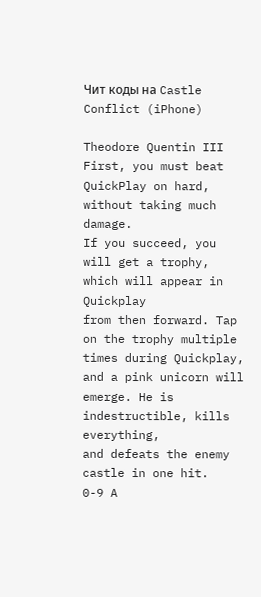Чит коды на Castle Conflict (iPhone)

Theodore Quentin III
First, you must beat QuickPlay on hard, without taking much damage.
If you succeed, you will get a trophy, which will appear in Quickplay
from then forward. Tap on the trophy multiple times during Quickplay,
and a pink unicorn will emerge. He is indestructible, kills everything,
and defeats the enemy castle in one hit.
0-9 A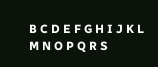B C D E F G H I J K L M N O P Q R S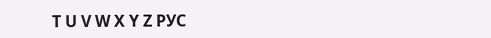T U V W X Y Z РУС